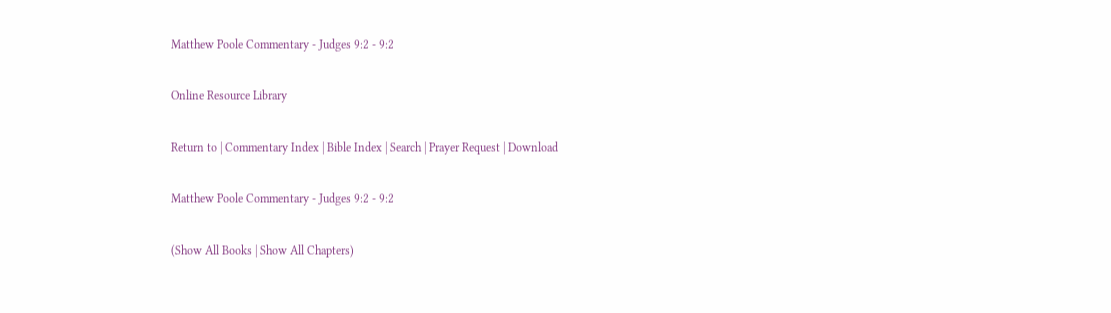Matthew Poole Commentary - Judges 9:2 - 9:2

Online Resource Library

Return to | Commentary Index | Bible Index | Search | Prayer Request | Download

Matthew Poole Commentary - Judges 9:2 - 9:2

(Show All Books | Show All Chapters)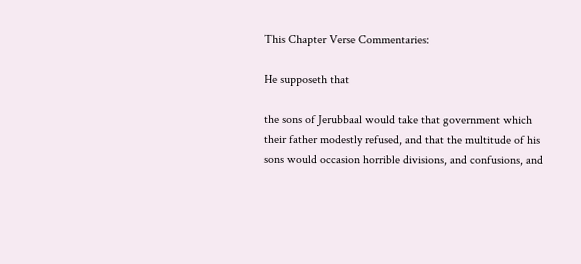This Chapter Verse Commentaries:

He supposeth that

the sons of Jerubbaal would take that government which their father modestly refused, and that the multitude of his sons would occasion horrible divisions, and confusions, and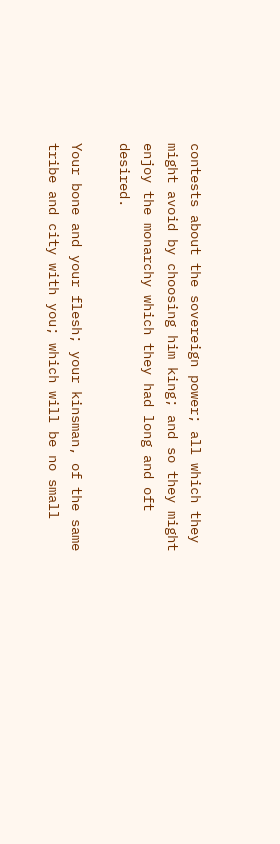contests about the sovereign power; all which they might avoid by choosing him king; and so they might enjoy the monarchy which they had long and oft desired.

Your bone and your flesh; your kinsman, of the same tribe and city with you; which will be no small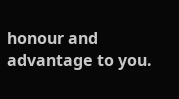honour and advantage to you.